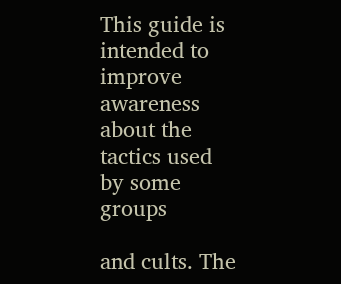This guide is intended to improve awareness about the tactics used by some groups

and cults. The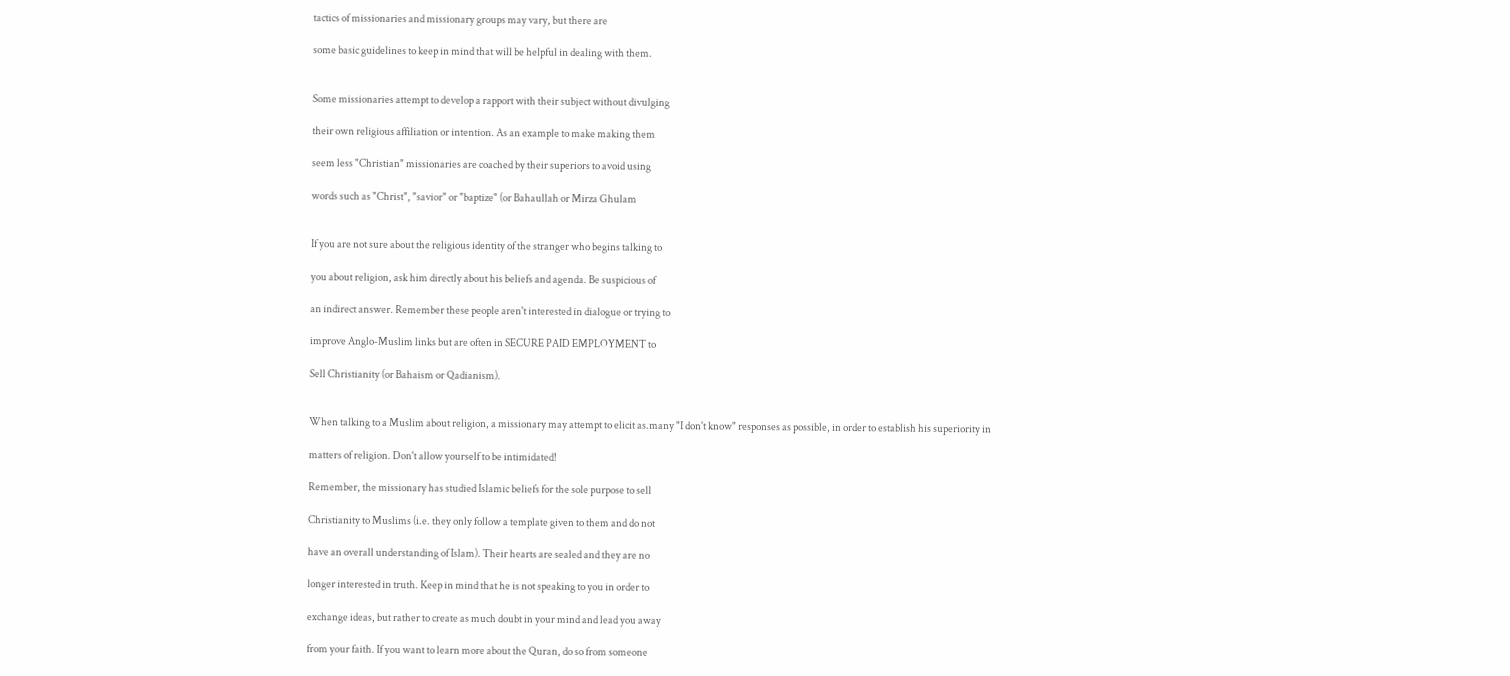tactics of missionaries and missionary groups may vary, but there are

some basic guidelines to keep in mind that will be helpful in dealing with them.


Some missionaries attempt to develop a rapport with their subject without divulging

their own religious affiliation or intention. As an example to make making them

seem less "Christian" missionaries are coached by their superiors to avoid using

words such as "Christ", "savior" or "baptize" (or Bahaullah or Mirza Ghulam


If you are not sure about the religious identity of the stranger who begins talking to

you about religion, ask him directly about his beliefs and agenda. Be suspicious of

an indirect answer. Remember these people aren't interested in dialogue or trying to

improve Anglo-Muslim links but are often in SECURE PAID EMPLOYMENT to

Sell Christianity (or Bahaism or Qadianism).


When talking to a Muslim about religion, a missionary may attempt to elicit as.many "I don't know" responses as possible, in order to establish his superiority in

matters of religion. Don't allow yourself to be intimidated!

Remember, the missionary has studied Islamic beliefs for the sole purpose to sell

Christianity to Muslims (i.e. they only follow a template given to them and do not

have an overall understanding of Islam). Their hearts are sealed and they are no

longer interested in truth. Keep in mind that he is not speaking to you in order to

exchange ideas, but rather to create as much doubt in your mind and lead you away

from your faith. If you want to learn more about the Quran, do so from someone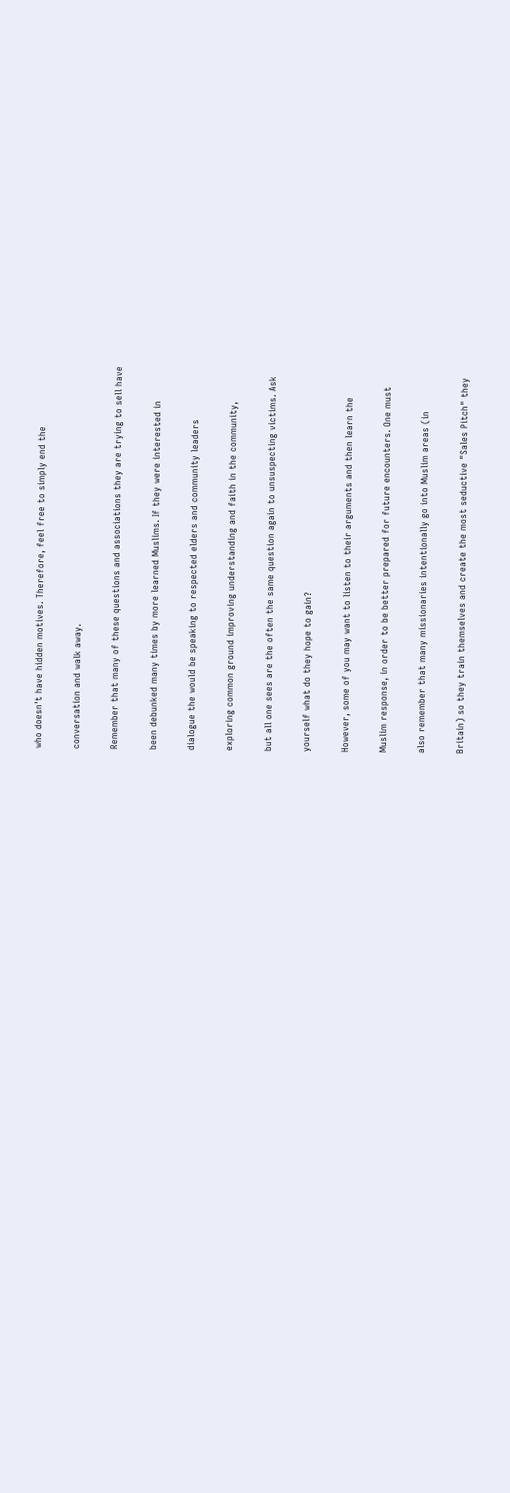who doesn't have hidden motives. Therefore, feel free to simply end the

conversation and walk away.

Remember that many of these questions and associations they are trying to sell have

been debunked many times by more learned Muslims. If they were interested in

dialogue the would be speaking to respected elders and community leaders

exploring common ground improving understanding and faith in the community,

but all one sees are the often the same question again to unsuspecting victims. Ask

yourself what do they hope to gain?

However, some of you may want to listen to their arguments and then learn the

Muslim response, in order to be better prepared for future encounters. One must

also remember that many missionaries intentionally go into Muslim areas (in

Britain) so they train themselves and create the most seductive "Sales Pitch" they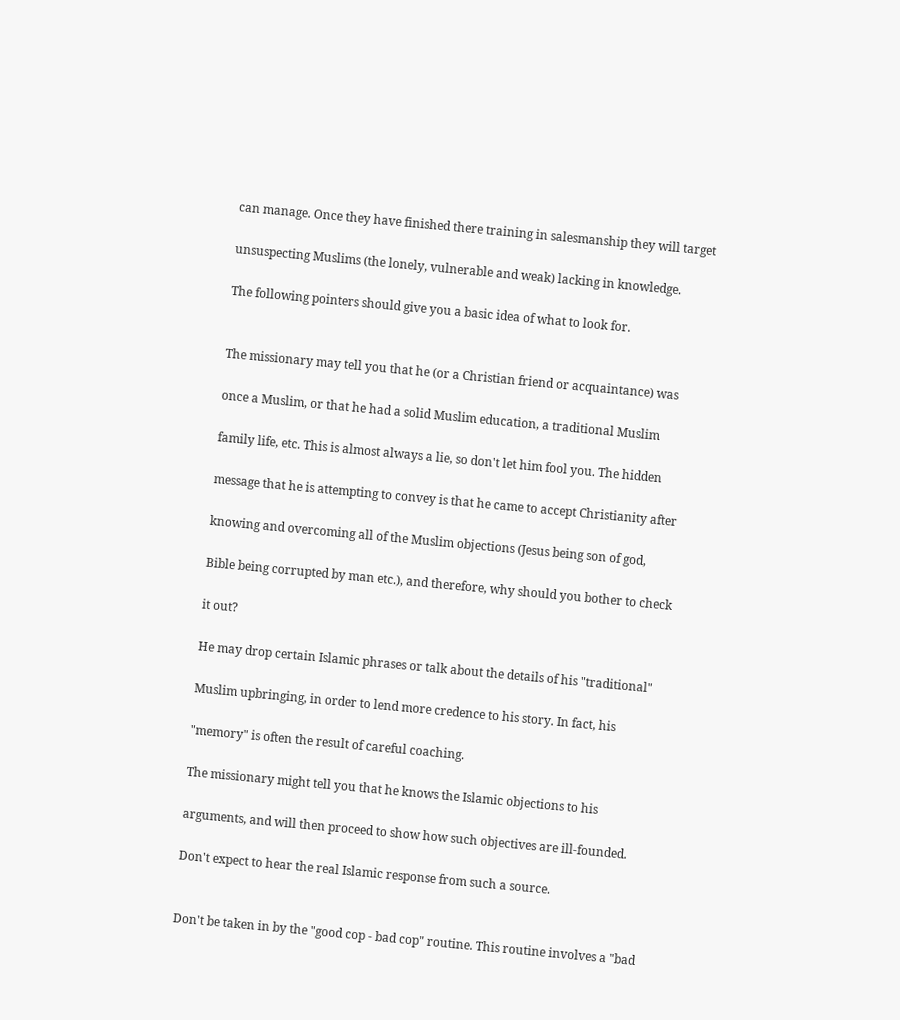can manage. Once they have finished there training in salesmanship they will target

unsuspecting Muslims (the lonely, vulnerable and weak) lacking in knowledge.

The following pointers should give you a basic idea of what to look for.


The missionary may tell you that he (or a Christian friend or acquaintance) was

once a Muslim, or that he had a solid Muslim education, a traditional Muslim

family life, etc. This is almost always a lie, so don't let him fool you. The hidden

message that he is attempting to convey is that he came to accept Christianity after

knowing and overcoming all of the Muslim objections (Jesus being son of god,

Bible being corrupted by man etc.), and therefore, why should you bother to check

it out?

He may drop certain Islamic phrases or talk about the details of his "traditional"

Muslim upbringing, in order to lend more credence to his story. In fact, his

"memory" is often the result of careful coaching.

The missionary might tell you that he knows the Islamic objections to his

arguments, and will then proceed to show how such objectives are ill-founded.

Don't expect to hear the real Islamic response from such a source.


Don't be taken in by the "good cop - bad cop" routine. This routine involves a "bad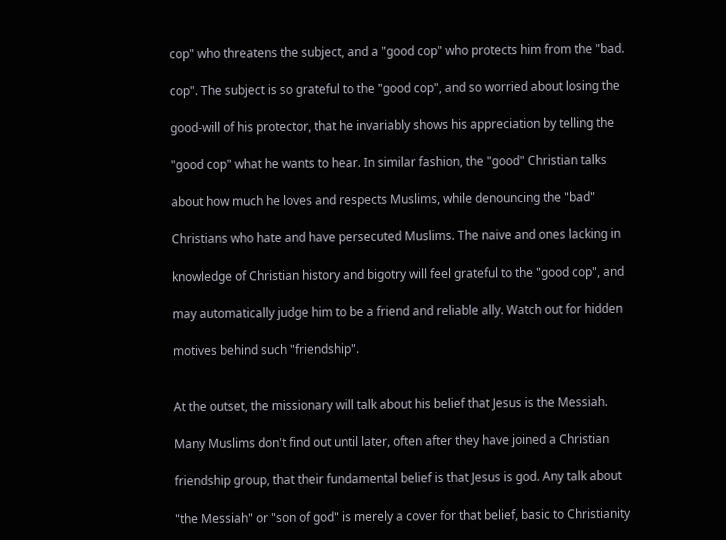cop" who threatens the subject, and a "good cop" who protects him from the "bad.

cop". The subject is so grateful to the "good cop", and so worried about losing the

good-will of his protector, that he invariably shows his appreciation by telling the

"good cop" what he wants to hear. In similar fashion, the "good" Christian talks

about how much he loves and respects Muslims, while denouncing the "bad"

Christians who hate and have persecuted Muslims. The naive and ones lacking in

knowledge of Christian history and bigotry will feel grateful to the "good cop", and

may automatically judge him to be a friend and reliable ally. Watch out for hidden

motives behind such "friendship".


At the outset, the missionary will talk about his belief that Jesus is the Messiah.

Many Muslims don't find out until later, often after they have joined a Christian

friendship group, that their fundamental belief is that Jesus is god. Any talk about

"the Messiah" or "son of god" is merely a cover for that belief, basic to Christianity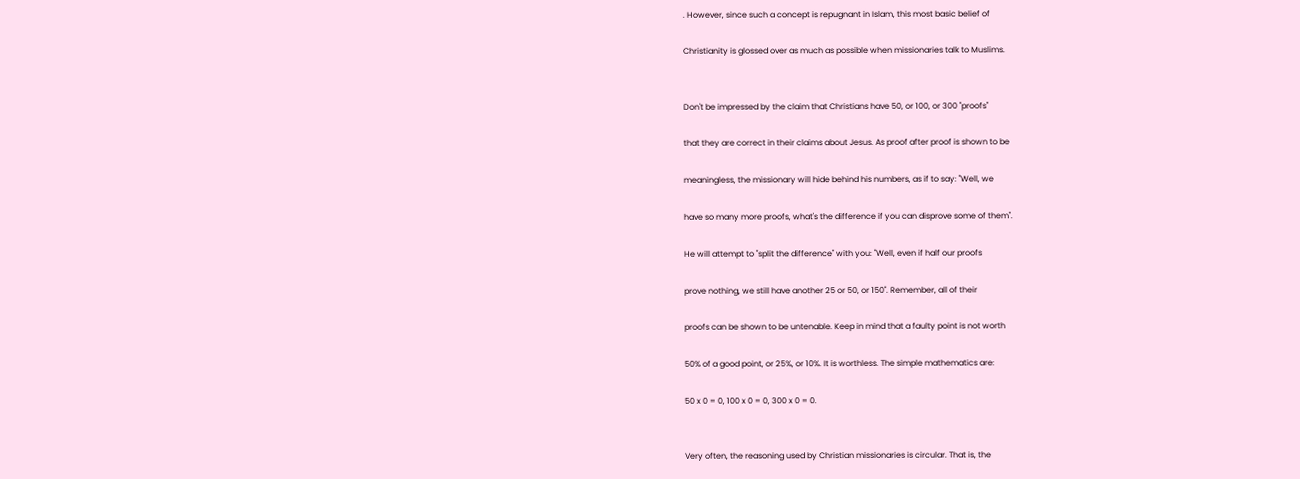. However, since such a concept is repugnant in Islam, this most basic belief of

Christianity is glossed over as much as possible when missionaries talk to Muslims.


Don't be impressed by the claim that Christians have 50, or 100, or 300 "proofs"

that they are correct in their claims about Jesus. As proof after proof is shown to be

meaningless, the missionary will hide behind his numbers, as if to say: "Well, we

have so many more proofs, what's the difference if you can disprove some of them".

He will attempt to "split the difference" with you: "Well, even if half our proofs

prove nothing, we still have another 25 or 50, or 150". Remember, all of their

proofs can be shown to be untenable. Keep in mind that a faulty point is not worth

50% of a good point, or 25%, or 10%. It is worthless. The simple mathematics are:

50 x 0 = 0, 100 x 0 = 0, 300 x 0 = 0.


Very often, the reasoning used by Christian missionaries is circular. That is, the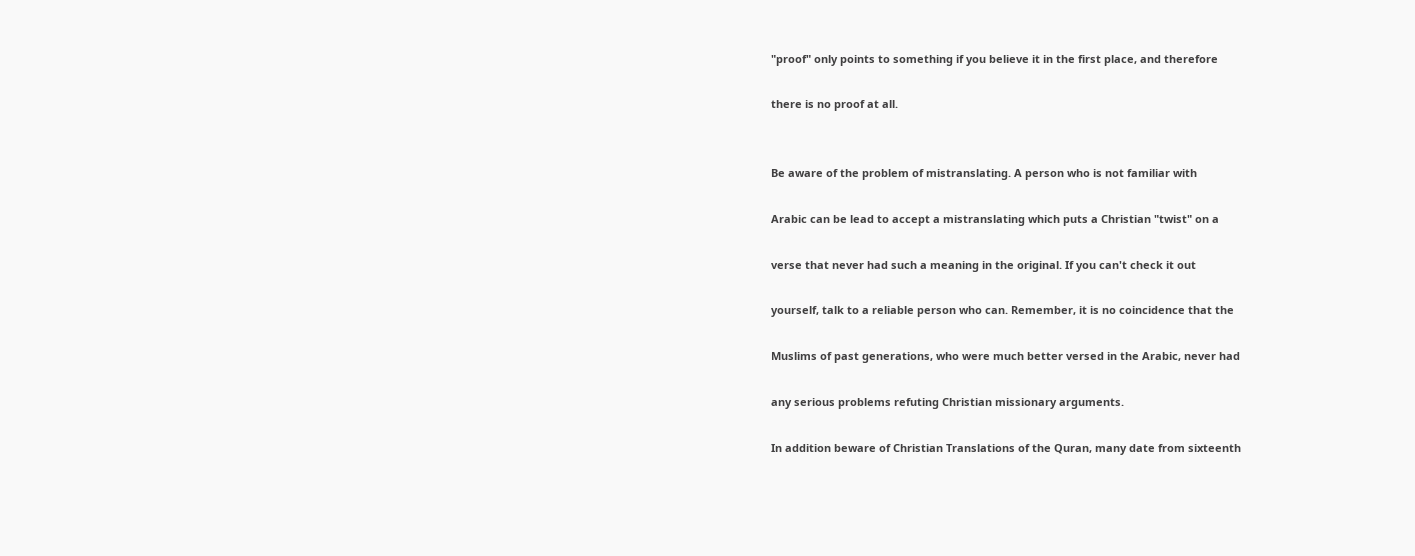"proof" only points to something if you believe it in the first place, and therefore

there is no proof at all.


Be aware of the problem of mistranslating. A person who is not familiar with

Arabic can be lead to accept a mistranslating which puts a Christian "twist" on a

verse that never had such a meaning in the original. If you can't check it out

yourself, talk to a reliable person who can. Remember, it is no coincidence that the

Muslims of past generations, who were much better versed in the Arabic, never had

any serious problems refuting Christian missionary arguments.

In addition beware of Christian Translations of the Quran, many date from sixteenth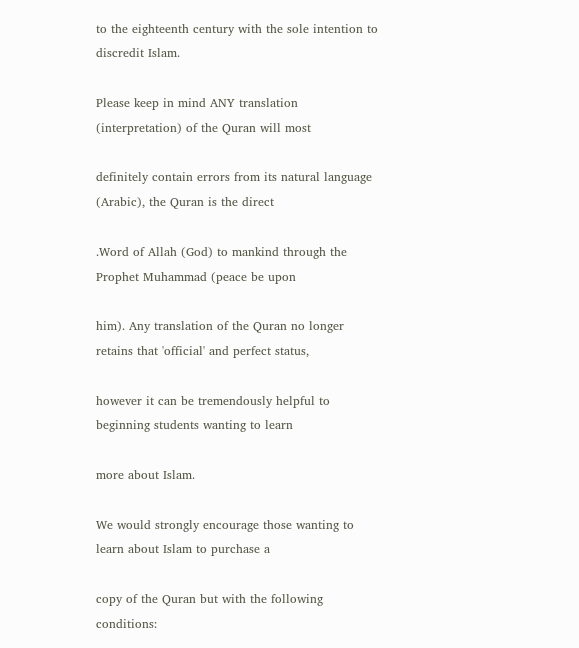to the eighteenth century with the sole intention to discredit Islam.

Please keep in mind ANY translation (interpretation) of the Quran will most

definitely contain errors from its natural language (Arabic), the Quran is the direct

.Word of Allah (God) to mankind through the Prophet Muhammad (peace be upon

him). Any translation of the Quran no longer retains that 'official' and perfect status,

however it can be tremendously helpful to beginning students wanting to learn

more about Islam.

We would strongly encourage those wanting to learn about Islam to purchase a

copy of the Quran but with the following conditions: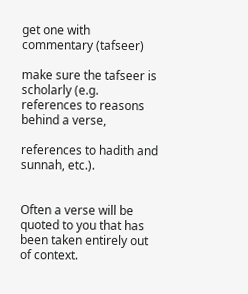get one with commentary (tafseer)

make sure the tafseer is scholarly (e.g. references to reasons behind a verse,

references to hadith and sunnah, etc.).


Often a verse will be quoted to you that has been taken entirely out of context.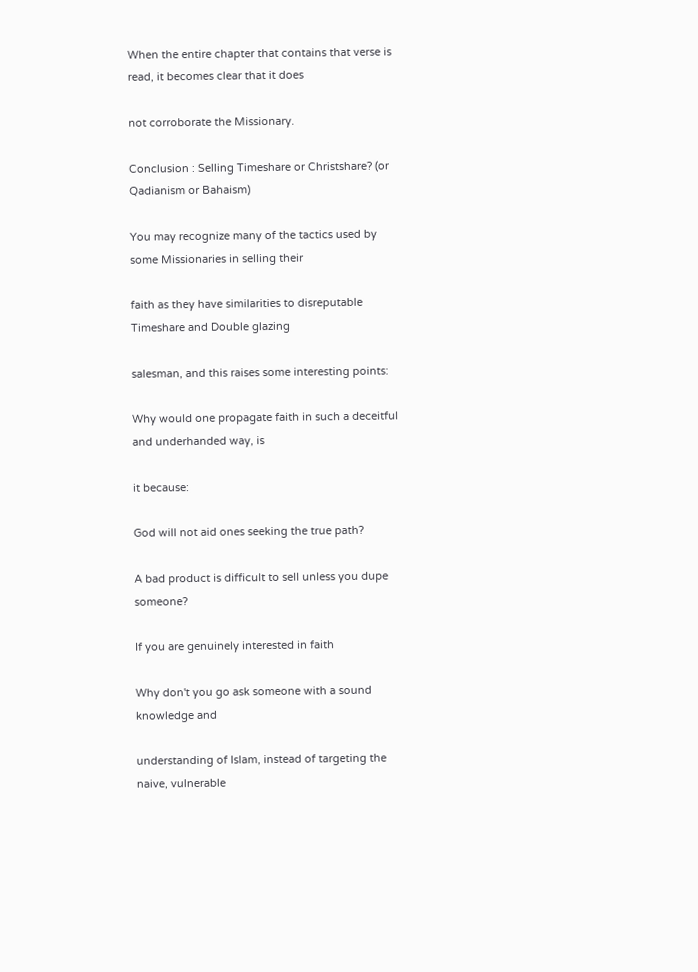When the entire chapter that contains that verse is read, it becomes clear that it does

not corroborate the Missionary.

Conclusion : Selling Timeshare or Christshare? (or Qadianism or Bahaism)

You may recognize many of the tactics used by some Missionaries in selling their

faith as they have similarities to disreputable Timeshare and Double glazing

salesman, and this raises some interesting points:

Why would one propagate faith in such a deceitful and underhanded way, is

it because:

God will not aid ones seeking the true path?

A bad product is difficult to sell unless you dupe someone?

If you are genuinely interested in faith

Why don't you go ask someone with a sound knowledge and

understanding of Islam, instead of targeting the naive, vulnerable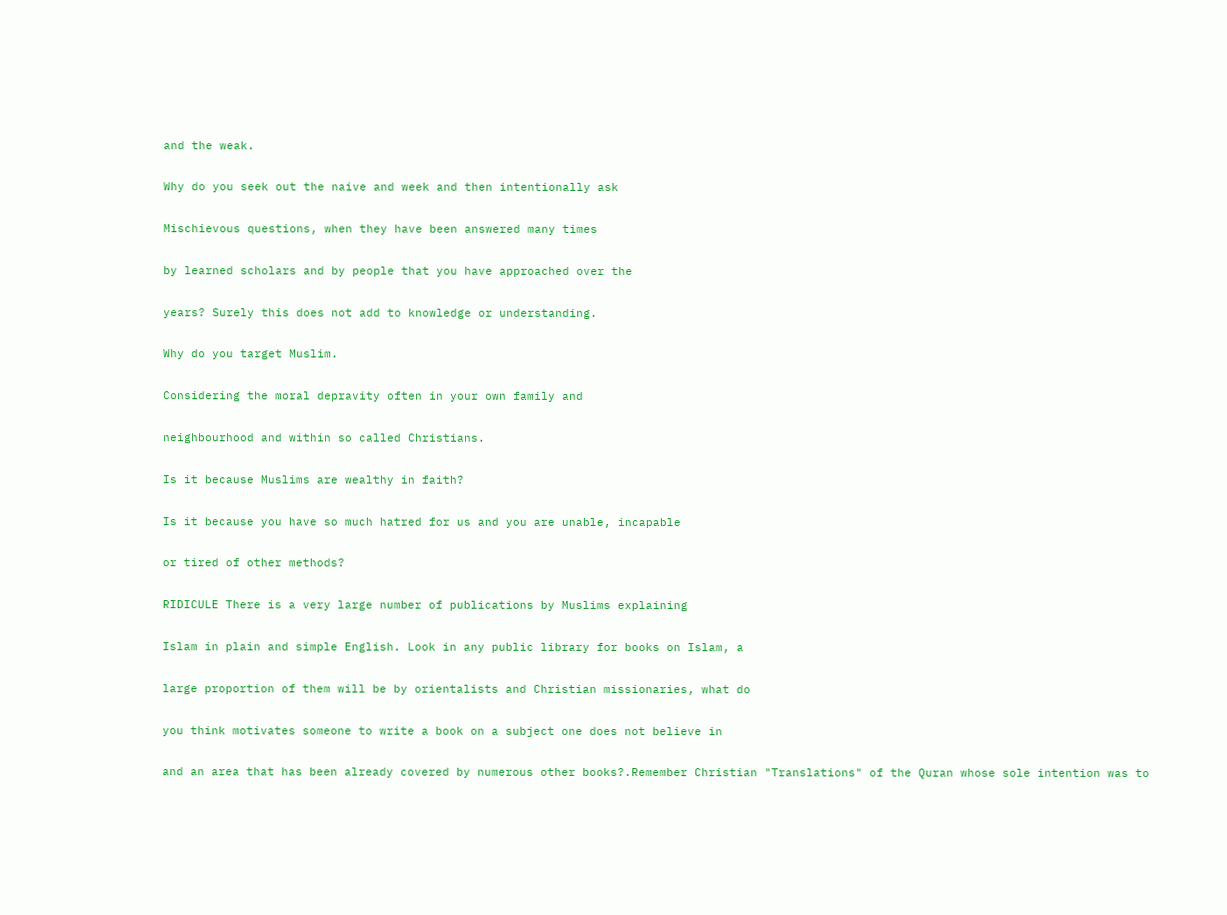and the weak.

Why do you seek out the naive and week and then intentionally ask

Mischievous questions, when they have been answered many times

by learned scholars and by people that you have approached over the

years? Surely this does not add to knowledge or understanding.

Why do you target Muslim.

Considering the moral depravity often in your own family and

neighbourhood and within so called Christians.

Is it because Muslims are wealthy in faith?

Is it because you have so much hatred for us and you are unable, incapable

or tired of other methods?

RIDICULE There is a very large number of publications by Muslims explaining

Islam in plain and simple English. Look in any public library for books on Islam, a

large proportion of them will be by orientalists and Christian missionaries, what do

you think motivates someone to write a book on a subject one does not believe in

and an area that has been already covered by numerous other books?.Remember Christian "Translations" of the Quran whose sole intention was to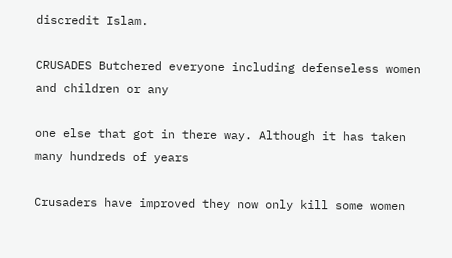discredit Islam.

CRUSADES Butchered everyone including defenseless women and children or any

one else that got in there way. Although it has taken many hundreds of years

Crusaders have improved they now only kill some women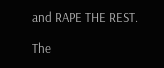and RAPE THE REST.

The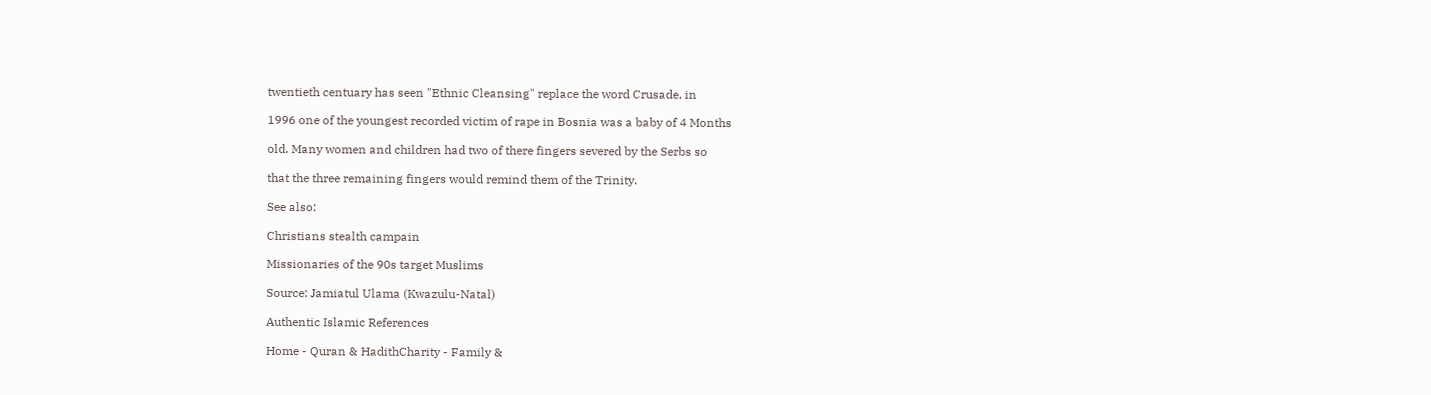twentieth centuary has seen "Ethnic Cleansing" replace the word Crusade, in

1996 one of the youngest recorded victim of rape in Bosnia was a baby of 4 Months

old. Many women and children had two of there fingers severed by the Serbs so

that the three remaining fingers would remind them of the Trinity.

See also:

Christians stealth campain

Missionaries of the 90s target Muslims

Source: Jamiatul Ulama (Kwazulu-Natal)

Authentic Islamic References

Home - Quran & HadithCharity - Family &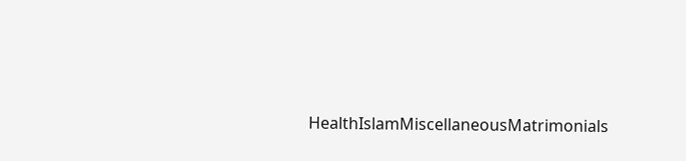HealthIslamMiscellaneousMatrimonials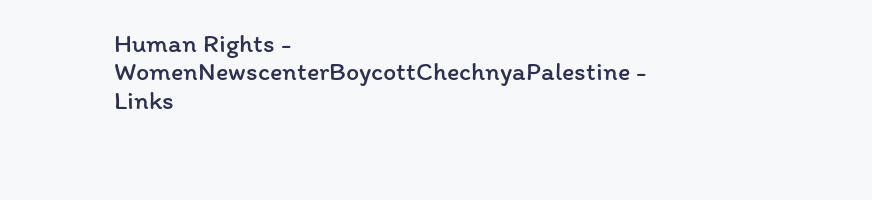Human Rights - WomenNewscenterBoycottChechnyaPalestine - Links